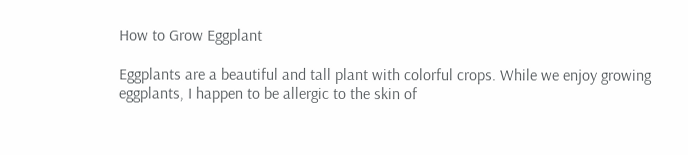How to Grow Eggplant

Eggplants are a beautiful and tall plant with colorful crops. While we enjoy growing eggplants, I happen to be allergic to the skin of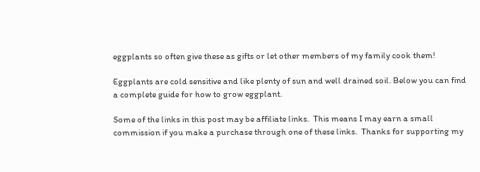eggplants so often give these as gifts or let other members of my family cook them!

Eggplants are cold sensitive and like plenty of sun and well drained soil. Below you can find a complete guide for how to grow eggplant.

Some of the links in this post may be affiliate links.  This means I may earn a small commission if you make a purchase through one of these links.  Thanks for supporting my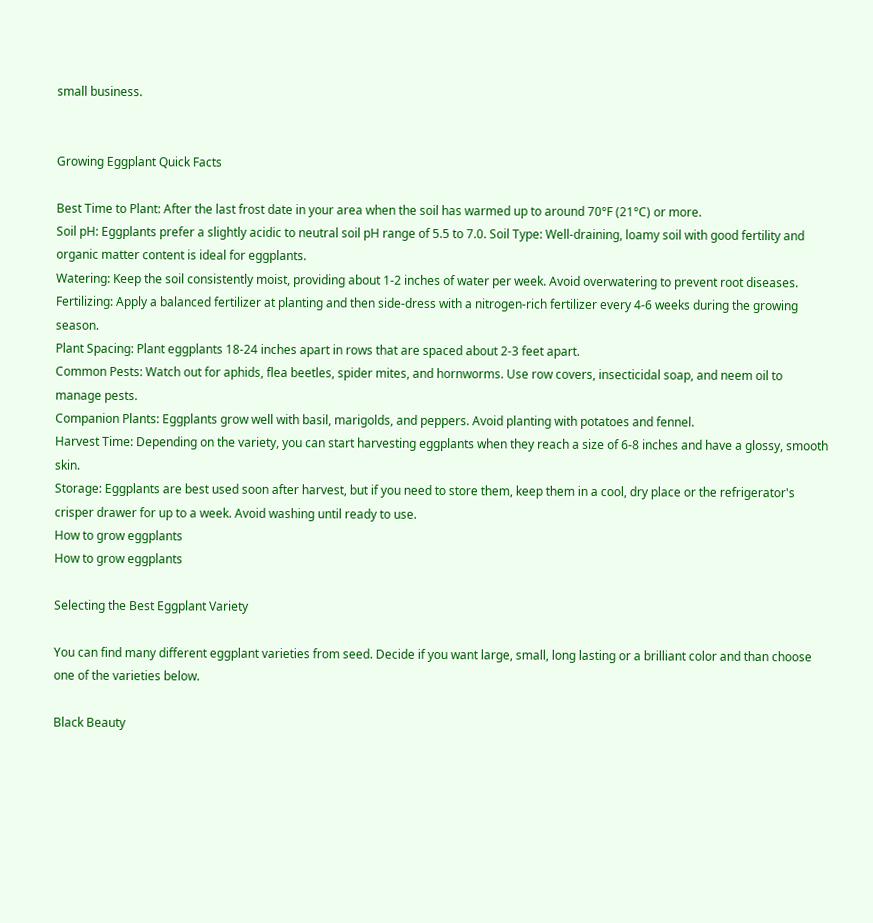small business.


Growing Eggplant Quick Facts

Best Time to Plant: After the last frost date in your area when the soil has warmed up to around 70°F (21°C) or more.
Soil pH: Eggplants prefer a slightly acidic to neutral soil pH range of 5.5 to 7.0. Soil Type: Well-draining, loamy soil with good fertility and organic matter content is ideal for eggplants.
Watering: Keep the soil consistently moist, providing about 1-2 inches of water per week. Avoid overwatering to prevent root diseases.
Fertilizing: Apply a balanced fertilizer at planting and then side-dress with a nitrogen-rich fertilizer every 4-6 weeks during the growing season.
Plant Spacing: Plant eggplants 18-24 inches apart in rows that are spaced about 2-3 feet apart.
Common Pests: Watch out for aphids, flea beetles, spider mites, and hornworms. Use row covers, insecticidal soap, and neem oil to manage pests.
Companion Plants: Eggplants grow well with basil, marigolds, and peppers. Avoid planting with potatoes and fennel.
Harvest Time: Depending on the variety, you can start harvesting eggplants when they reach a size of 6-8 inches and have a glossy, smooth skin.
Storage: Eggplants are best used soon after harvest, but if you need to store them, keep them in a cool, dry place or the refrigerator's crisper drawer for up to a week. Avoid washing until ready to use.
How to grow eggplants
How to grow eggplants

Selecting the Best Eggplant Variety

You can find many different eggplant varieties from seed. Decide if you want large, small, long lasting or a brilliant color and than choose one of the varieties below.

Black Beauty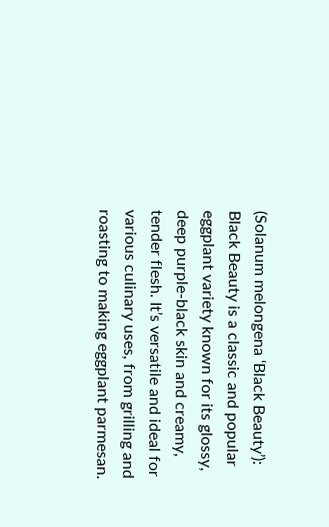(Solanum melongena ‘Black Beauty’): Black Beauty is a classic and popular eggplant variety known for its glossy, deep purple-black skin and creamy, tender flesh. It’s versatile and ideal for various culinary uses, from grilling and roasting to making eggplant parmesan.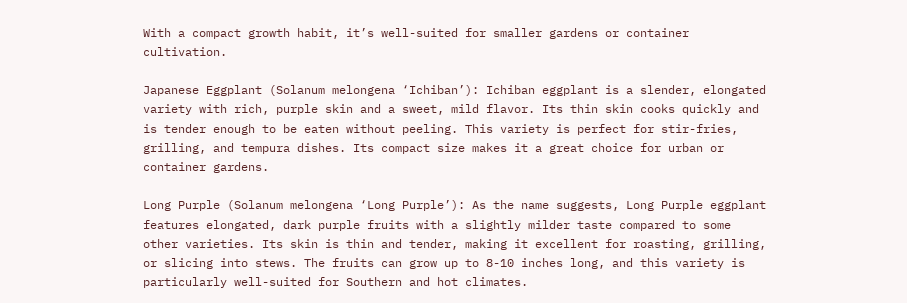With a compact growth habit, it’s well-suited for smaller gardens or container cultivation.

Japanese Eggplant (Solanum melongena ‘Ichiban’): Ichiban eggplant is a slender, elongated variety with rich, purple skin and a sweet, mild flavor. Its thin skin cooks quickly and is tender enough to be eaten without peeling. This variety is perfect for stir-fries, grilling, and tempura dishes. Its compact size makes it a great choice for urban or container gardens.

Long Purple (Solanum melongena ‘Long Purple’): As the name suggests, Long Purple eggplant features elongated, dark purple fruits with a slightly milder taste compared to some other varieties. Its skin is thin and tender, making it excellent for roasting, grilling, or slicing into stews. The fruits can grow up to 8-10 inches long, and this variety is particularly well-suited for Southern and hot climates.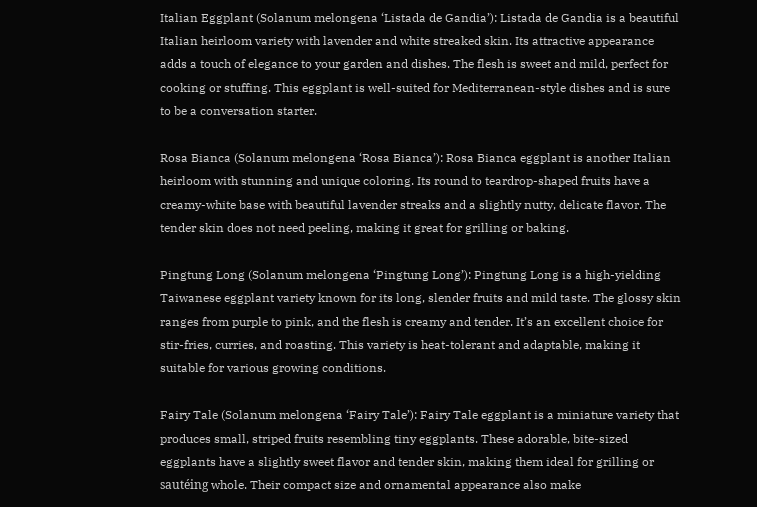Italian Eggplant (Solanum melongena ‘Listada de Gandia’): Listada de Gandia is a beautiful Italian heirloom variety with lavender and white streaked skin. Its attractive appearance adds a touch of elegance to your garden and dishes. The flesh is sweet and mild, perfect for cooking or stuffing. This eggplant is well-suited for Mediterranean-style dishes and is sure to be a conversation starter.

Rosa Bianca (Solanum melongena ‘Rosa Bianca’): Rosa Bianca eggplant is another Italian heirloom with stunning and unique coloring. Its round to teardrop-shaped fruits have a creamy-white base with beautiful lavender streaks and a slightly nutty, delicate flavor. The tender skin does not need peeling, making it great for grilling or baking.

Pingtung Long (Solanum melongena ‘Pingtung Long’): Pingtung Long is a high-yielding Taiwanese eggplant variety known for its long, slender fruits and mild taste. The glossy skin ranges from purple to pink, and the flesh is creamy and tender. It’s an excellent choice for stir-fries, curries, and roasting. This variety is heat-tolerant and adaptable, making it suitable for various growing conditions.

Fairy Tale (Solanum melongena ‘Fairy Tale’): Fairy Tale eggplant is a miniature variety that produces small, striped fruits resembling tiny eggplants. These adorable, bite-sized eggplants have a slightly sweet flavor and tender skin, making them ideal for grilling or sautéing whole. Their compact size and ornamental appearance also make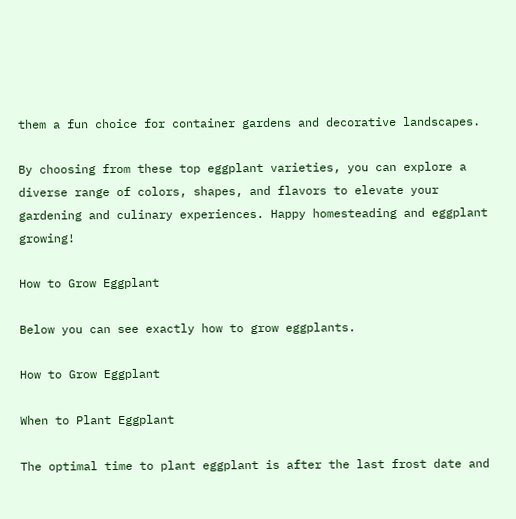them a fun choice for container gardens and decorative landscapes.

By choosing from these top eggplant varieties, you can explore a diverse range of colors, shapes, and flavors to elevate your gardening and culinary experiences. Happy homesteading and eggplant growing!

How to Grow Eggplant

Below you can see exactly how to grow eggplants.

How to Grow Eggplant

When to Plant Eggplant

The optimal time to plant eggplant is after the last frost date and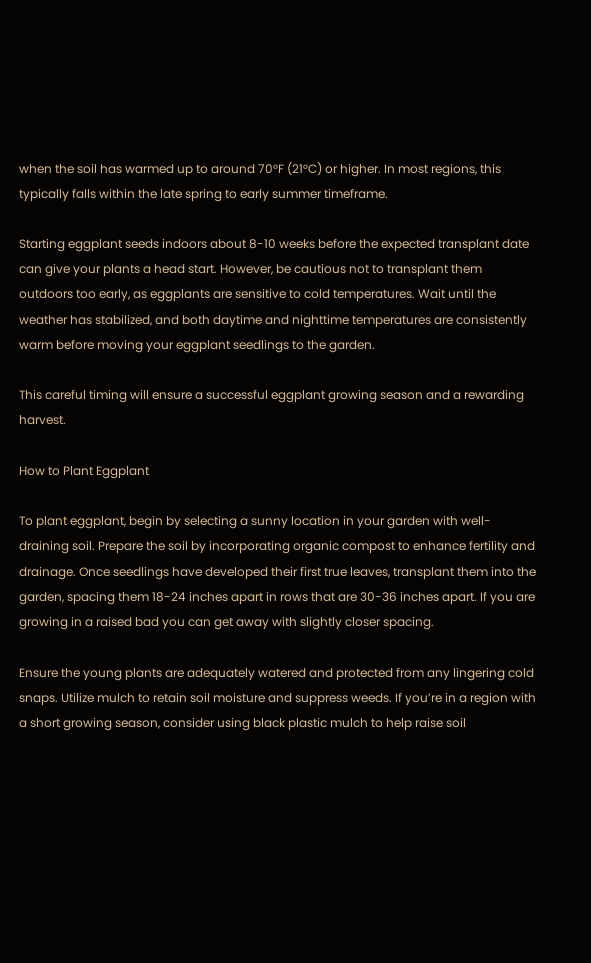when the soil has warmed up to around 70°F (21°C) or higher. In most regions, this typically falls within the late spring to early summer timeframe.

Starting eggplant seeds indoors about 8-10 weeks before the expected transplant date can give your plants a head start. However, be cautious not to transplant them outdoors too early, as eggplants are sensitive to cold temperatures. Wait until the weather has stabilized, and both daytime and nighttime temperatures are consistently warm before moving your eggplant seedlings to the garden.

This careful timing will ensure a successful eggplant growing season and a rewarding harvest.

How to Plant Eggplant

To plant eggplant, begin by selecting a sunny location in your garden with well-draining soil. Prepare the soil by incorporating organic compost to enhance fertility and drainage. Once seedlings have developed their first true leaves, transplant them into the garden, spacing them 18-24 inches apart in rows that are 30-36 inches apart. If you are growing in a raised bad you can get away with slightly closer spacing.

Ensure the young plants are adequately watered and protected from any lingering cold snaps. Utilize mulch to retain soil moisture and suppress weeds. If you’re in a region with a short growing season, consider using black plastic mulch to help raise soil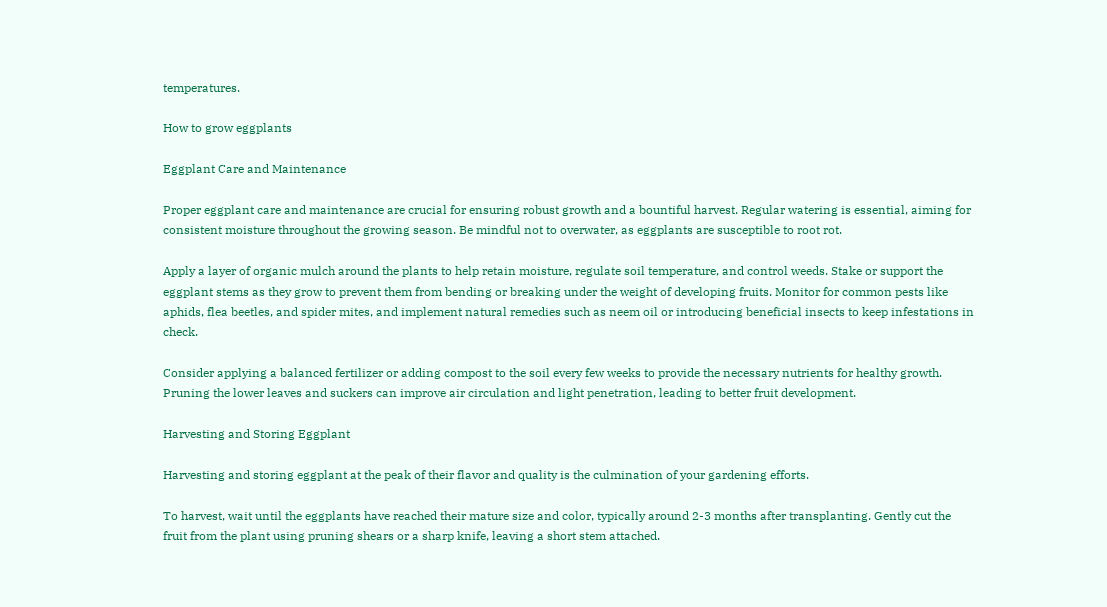temperatures.

How to grow eggplants

Eggplant Care and Maintenance

Proper eggplant care and maintenance are crucial for ensuring robust growth and a bountiful harvest. Regular watering is essential, aiming for consistent moisture throughout the growing season. Be mindful not to overwater, as eggplants are susceptible to root rot.

Apply a layer of organic mulch around the plants to help retain moisture, regulate soil temperature, and control weeds. Stake or support the eggplant stems as they grow to prevent them from bending or breaking under the weight of developing fruits. Monitor for common pests like aphids, flea beetles, and spider mites, and implement natural remedies such as neem oil or introducing beneficial insects to keep infestations in check.

Consider applying a balanced fertilizer or adding compost to the soil every few weeks to provide the necessary nutrients for healthy growth. Pruning the lower leaves and suckers can improve air circulation and light penetration, leading to better fruit development.

Harvesting and Storing Eggplant

Harvesting and storing eggplant at the peak of their flavor and quality is the culmination of your gardening efforts.

To harvest, wait until the eggplants have reached their mature size and color, typically around 2-3 months after transplanting. Gently cut the fruit from the plant using pruning shears or a sharp knife, leaving a short stem attached.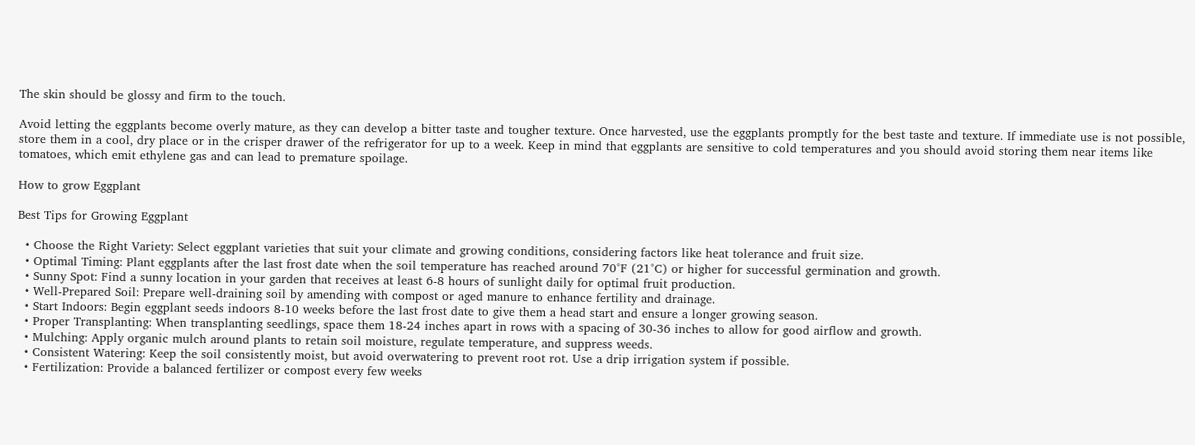The skin should be glossy and firm to the touch.

Avoid letting the eggplants become overly mature, as they can develop a bitter taste and tougher texture. Once harvested, use the eggplants promptly for the best taste and texture. If immediate use is not possible, store them in a cool, dry place or in the crisper drawer of the refrigerator for up to a week. Keep in mind that eggplants are sensitive to cold temperatures and you should avoid storing them near items like tomatoes, which emit ethylene gas and can lead to premature spoilage.

How to grow Eggplant

Best Tips for Growing Eggplant

  • Choose the Right Variety: Select eggplant varieties that suit your climate and growing conditions, considering factors like heat tolerance and fruit size.
  • Optimal Timing: Plant eggplants after the last frost date when the soil temperature has reached around 70°F (21°C) or higher for successful germination and growth.
  • Sunny Spot: Find a sunny location in your garden that receives at least 6-8 hours of sunlight daily for optimal fruit production.
  • Well-Prepared Soil: Prepare well-draining soil by amending with compost or aged manure to enhance fertility and drainage.
  • Start Indoors: Begin eggplant seeds indoors 8-10 weeks before the last frost date to give them a head start and ensure a longer growing season.
  • Proper Transplanting: When transplanting seedlings, space them 18-24 inches apart in rows with a spacing of 30-36 inches to allow for good airflow and growth.
  • Mulching: Apply organic mulch around plants to retain soil moisture, regulate temperature, and suppress weeds.
  • Consistent Watering: Keep the soil consistently moist, but avoid overwatering to prevent root rot. Use a drip irrigation system if possible.
  • Fertilization: Provide a balanced fertilizer or compost every few weeks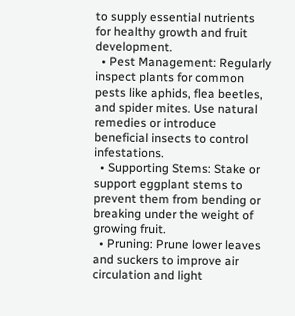to supply essential nutrients for healthy growth and fruit development.
  • Pest Management: Regularly inspect plants for common pests like aphids, flea beetles, and spider mites. Use natural remedies or introduce beneficial insects to control infestations.
  • Supporting Stems: Stake or support eggplant stems to prevent them from bending or breaking under the weight of growing fruit.
  • Pruning: Prune lower leaves and suckers to improve air circulation and light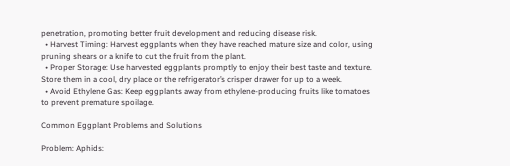penetration, promoting better fruit development and reducing disease risk.
  • Harvest Timing: Harvest eggplants when they have reached mature size and color, using pruning shears or a knife to cut the fruit from the plant.
  • Proper Storage: Use harvested eggplants promptly to enjoy their best taste and texture. Store them in a cool, dry place or the refrigerator’s crisper drawer for up to a week.
  • Avoid Ethylene Gas: Keep eggplants away from ethylene-producing fruits like tomatoes to prevent premature spoilage.

Common Eggplant Problems and Solutions

Problem: Aphids: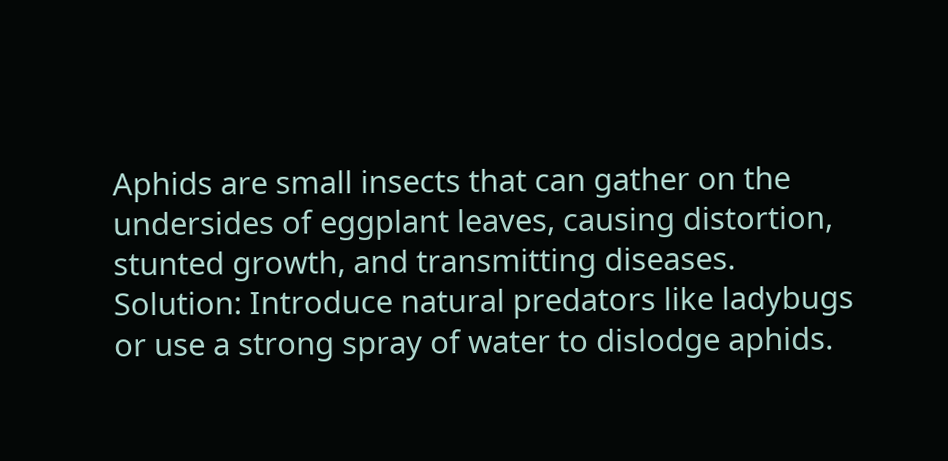Aphids are small insects that can gather on the undersides of eggplant leaves, causing distortion, stunted growth, and transmitting diseases. Solution: Introduce natural predators like ladybugs or use a strong spray of water to dislodge aphids.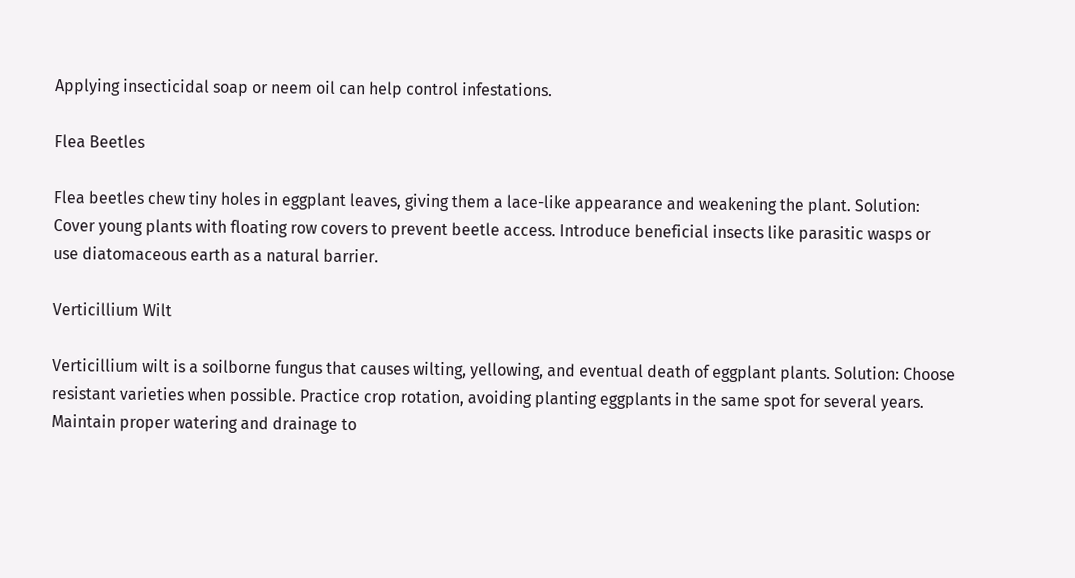Applying insecticidal soap or neem oil can help control infestations.

Flea Beetles

Flea beetles chew tiny holes in eggplant leaves, giving them a lace-like appearance and weakening the plant. Solution: Cover young plants with floating row covers to prevent beetle access. Introduce beneficial insects like parasitic wasps or use diatomaceous earth as a natural barrier.

Verticillium Wilt

Verticillium wilt is a soilborne fungus that causes wilting, yellowing, and eventual death of eggplant plants. Solution: Choose resistant varieties when possible. Practice crop rotation, avoiding planting eggplants in the same spot for several years. Maintain proper watering and drainage to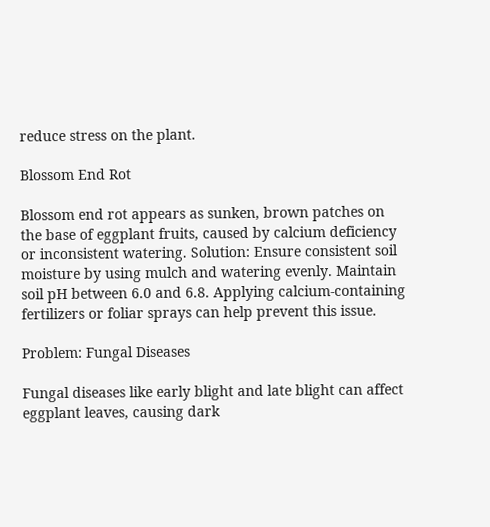reduce stress on the plant.

Blossom End Rot

Blossom end rot appears as sunken, brown patches on the base of eggplant fruits, caused by calcium deficiency or inconsistent watering. Solution: Ensure consistent soil moisture by using mulch and watering evenly. Maintain soil pH between 6.0 and 6.8. Applying calcium-containing fertilizers or foliar sprays can help prevent this issue.

Problem: Fungal Diseases

Fungal diseases like early blight and late blight can affect eggplant leaves, causing dark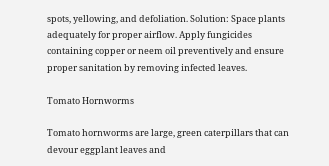spots, yellowing, and defoliation. Solution: Space plants adequately for proper airflow. Apply fungicides containing copper or neem oil preventively and ensure proper sanitation by removing infected leaves.

Tomato Hornworms

Tomato hornworms are large, green caterpillars that can devour eggplant leaves and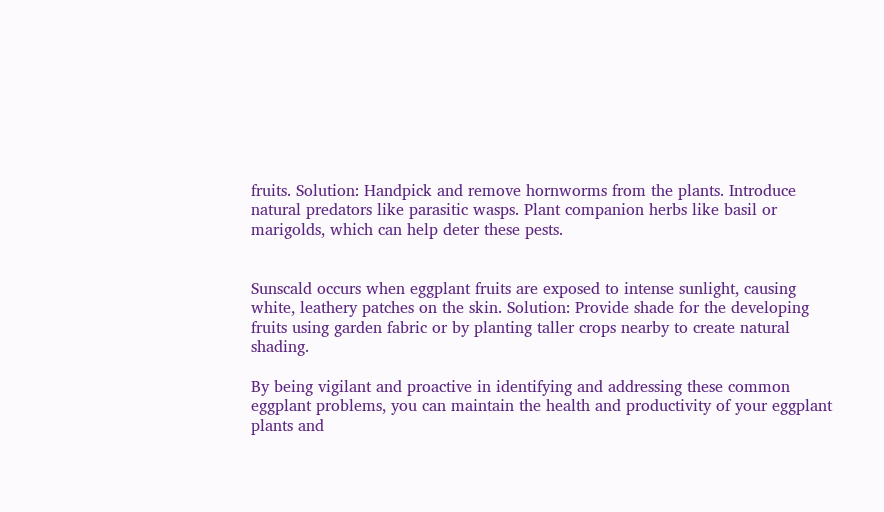fruits. Solution: Handpick and remove hornworms from the plants. Introduce natural predators like parasitic wasps. Plant companion herbs like basil or marigolds, which can help deter these pests.


Sunscald occurs when eggplant fruits are exposed to intense sunlight, causing white, leathery patches on the skin. Solution: Provide shade for the developing fruits using garden fabric or by planting taller crops nearby to create natural shading.

By being vigilant and proactive in identifying and addressing these common eggplant problems, you can maintain the health and productivity of your eggplant plants and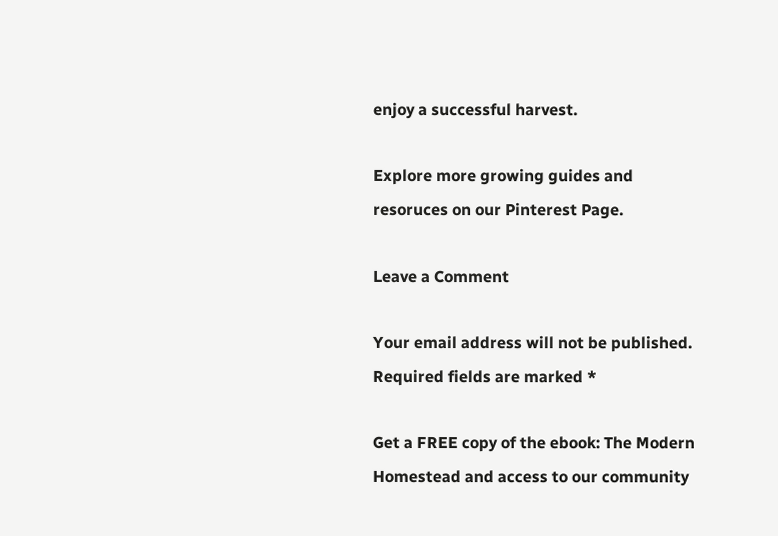enjoy a successful harvest.

Explore more growing guides and resoruces on our Pinterest Page.

Leave a Comment

Your email address will not be published. Required fields are marked *

Get a FREE copy of the ebook: The Modern Homestead and access to our community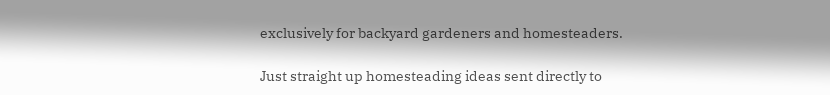exclusively for backyard gardeners and homesteaders.

Just straight up homesteading ideas sent directly to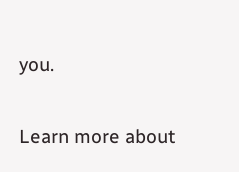you.

Learn more about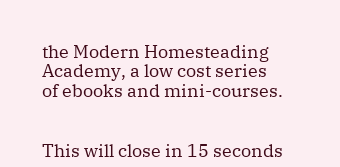the Modern Homesteading Academy, a low cost series of ebooks and mini-courses.


This will close in 15 seconds